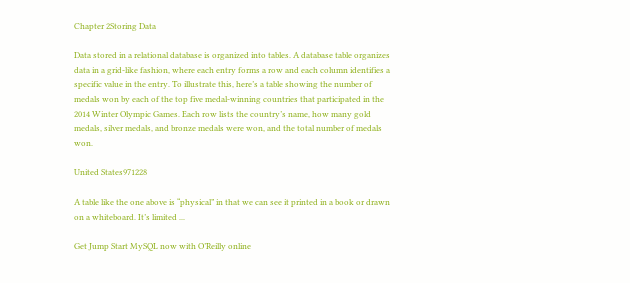Chapter 2Storing Data

Data stored in a relational database is organized into tables. A database table organizes data in a grid-like fashion, where each entry forms a row and each column identifies a specific value in the entry. To illustrate this, here’s a table showing the number of medals won by each of the top five medal-winning countries that participated in the 2014 Winter Olympic Games. Each row lists the country’s name, how many gold medals, silver medals, and bronze medals were won, and the total number of medals won.

United States971228

A table like the one above is “physical” in that we can see it printed in a book or drawn on a whiteboard. It’s limited ...

Get Jump Start MySQL now with O’Reilly online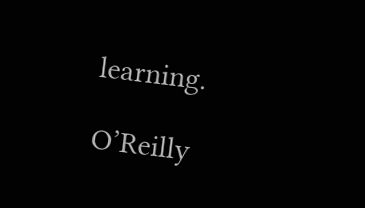learning.

O’Reilly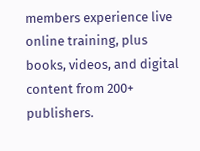members experience live online training, plus books, videos, and digital content from 200+ publishers.